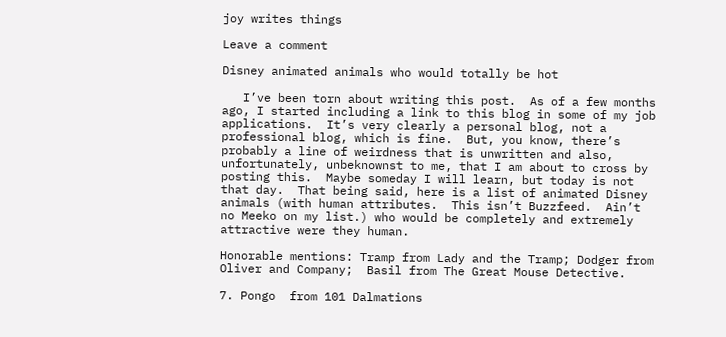joy writes things

Leave a comment

Disney animated animals who would totally be hot

   I’ve been torn about writing this post.  As of a few months ago, I started including a link to this blog in some of my job applications.  It’s very clearly a personal blog, not a professional blog, which is fine.  But, you know, there’s probably a line of weirdness that is unwritten and also, unfortunately, unbeknownst to me, that I am about to cross by posting this.  Maybe someday I will learn, but today is not that day.  That being said, here is a list of animated Disney animals (with human attributes.  This isn’t Buzzfeed.  Ain’t no Meeko on my list.) who would be completely and extremely attractive were they human.

Honorable mentions: Tramp from Lady and the Tramp; Dodger from Oliver and Company;  Basil from The Great Mouse Detective.

7. Pongo  from 101 Dalmations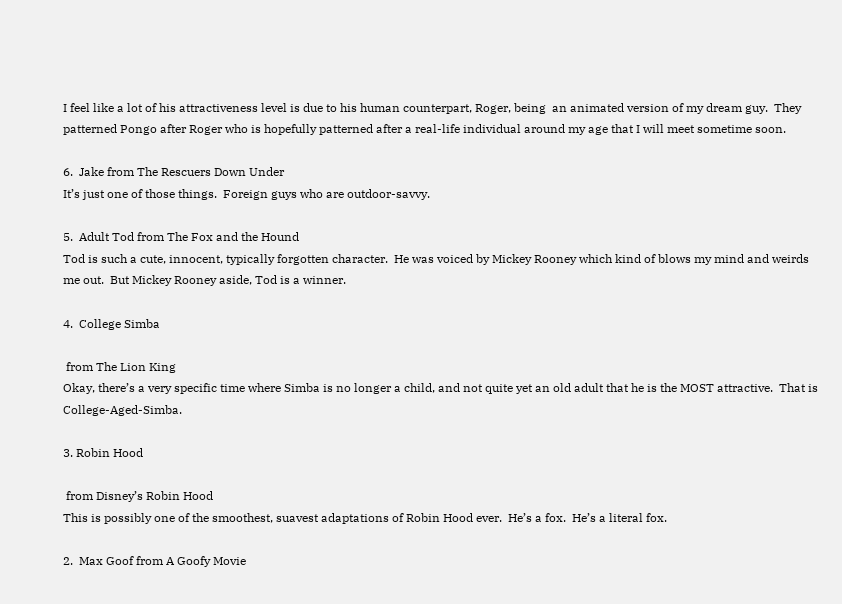I feel like a lot of his attractiveness level is due to his human counterpart, Roger, being  an animated version of my dream guy.  They patterned Pongo after Roger who is hopefully patterned after a real-life individual around my age that I will meet sometime soon.

6.  Jake from The Rescuers Down Under
It’s just one of those things.  Foreign guys who are outdoor-savvy.

5.  Adult Tod from The Fox and the Hound
Tod is such a cute, innocent, typically forgotten character.  He was voiced by Mickey Rooney which kind of blows my mind and weirds me out.  But Mickey Rooney aside, Tod is a winner.

4.  College Simba

 from The Lion King
Okay, there’s a very specific time where Simba is no longer a child, and not quite yet an old adult that he is the MOST attractive.  That is College-Aged-Simba.

3. Robin Hood

 from Disney’s Robin Hood
This is possibly one of the smoothest, suavest adaptations of Robin Hood ever.  He’s a fox.  He’s a literal fox.

2.  Max Goof from A Goofy Movie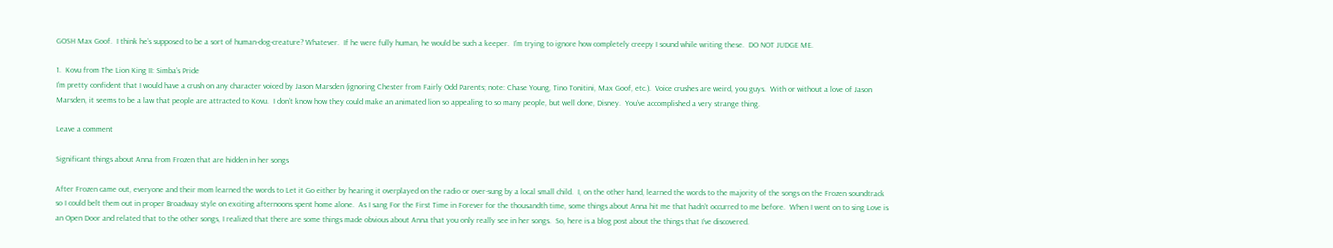GOSH Max Goof.  I think he’s supposed to be a sort of human-dog-creature? Whatever.  If he were fully human, he would be such a keeper.  I’m trying to ignore how completely creepy I sound while writing these.  DO NOT JUDGE ME.

1.  Kovu from The Lion King II: Simba’s Pride
I’m pretty confident that I would have a crush on any character voiced by Jason Marsden (ignoring Chester from Fairly Odd Parents; note: Chase Young, Tino Tonitini, Max Goof, etc.).  Voice crushes are weird, you guys.  With or without a love of Jason Marsden, it seems to be a law that people are attracted to Kovu.  I don’t know how they could make an animated lion so appealing to so many people, but well done, Disney.  You’ve accomplished a very strange thing.

Leave a comment

Significant things about Anna from Frozen that are hidden in her songs

After Frozen came out, everyone and their mom learned the words to Let it Go either by hearing it overplayed on the radio or over-sung by a local small child.  I, on the other hand, learned the words to the majority of the songs on the Frozen soundtrack so I could belt them out in proper Broadway style on exciting afternoons spent home alone.  As I sang For the First Time in Forever for the thousandth time, some things about Anna hit me that hadn’t occurred to me before.  When I went on to sing Love is an Open Door and related that to the other songs, I realized that there are some things made obvious about Anna that you only really see in her songs.  So, here is a blog post about the things that I’ve discovered.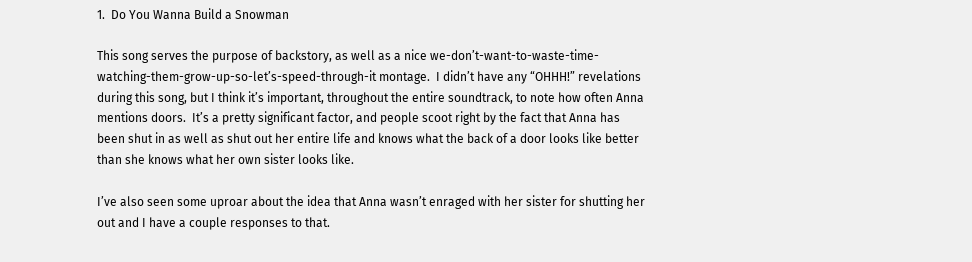1.  Do You Wanna Build a Snowman

This song serves the purpose of backstory, as well as a nice we-don’t-want-to-waste-time-watching-them-grow-up-so-let’s-speed-through-it montage.  I didn’t have any “OHHH!” revelations during this song, but I think it’s important, throughout the entire soundtrack, to note how often Anna mentions doors.  It’s a pretty significant factor, and people scoot right by the fact that Anna has been shut in as well as shut out her entire life and knows what the back of a door looks like better than she knows what her own sister looks like.

I’ve also seen some uproar about the idea that Anna wasn’t enraged with her sister for shutting her out and I have a couple responses to that.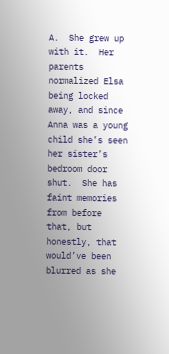A.  She grew up with it.  Her parents normalized Elsa being locked away, and since Anna was a young child she’s seen her sister’s bedroom door shut.  She has faint memories from before that, but honestly, that would’ve been blurred as she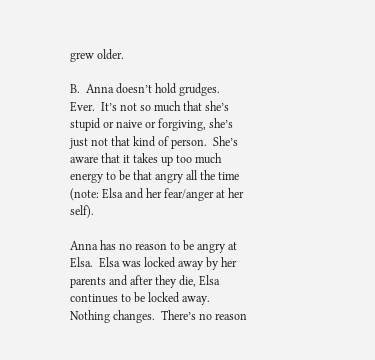grew older.

B.  Anna doesn’t hold grudges.  Ever.  It’s not so much that she’s stupid or naive or forgiving, she’s just not that kind of person.  She’s aware that it takes up too much energy to be that angry all the time (note: Elsa and her fear/anger at her self).

Anna has no reason to be angry at Elsa.  Elsa was locked away by her parents and after they die, Elsa continues to be locked away.  Nothing changes.  There’s no reason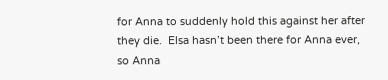for Anna to suddenly hold this against her after they die.  Elsa hasn’t been there for Anna ever, so Anna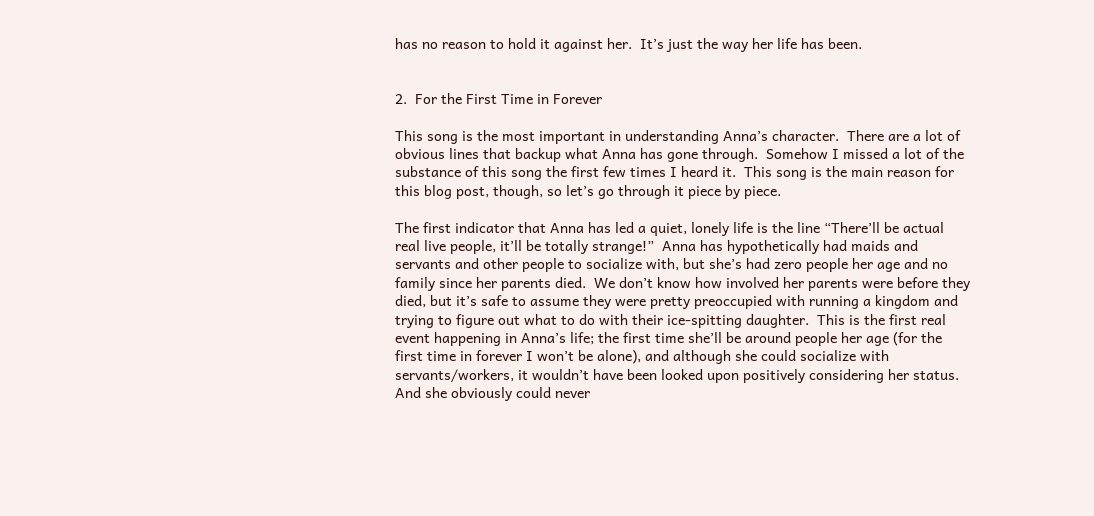has no reason to hold it against her.  It’s just the way her life has been.


2.  For the First Time in Forever

This song is the most important in understanding Anna’s character.  There are a lot of obvious lines that backup what Anna has gone through.  Somehow I missed a lot of the substance of this song the first few times I heard it.  This song is the main reason for this blog post, though, so let’s go through it piece by piece.

The first indicator that Anna has led a quiet, lonely life is the line “There’ll be actual real live people, it’ll be totally strange!”  Anna has hypothetically had maids and servants and other people to socialize with, but she’s had zero people her age and no family since her parents died.  We don’t know how involved her parents were before they died, but it’s safe to assume they were pretty preoccupied with running a kingdom and trying to figure out what to do with their ice-spitting daughter.  This is the first real event happening in Anna’s life; the first time she’ll be around people her age (for the first time in forever I won’t be alone), and although she could socialize with servants/workers, it wouldn’t have been looked upon positively considering her status.  And she obviously could never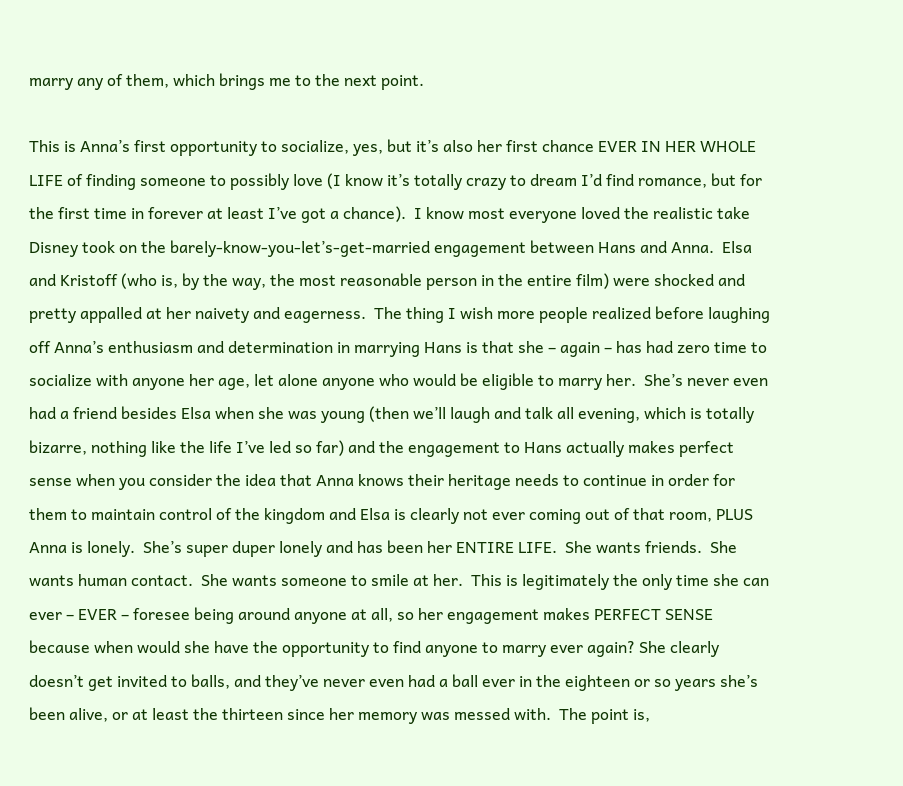marry any of them, which brings me to the next point.

This is Anna’s first opportunity to socialize, yes, but it’s also her first chance EVER IN HER WHOLE LIFE of finding someone to possibly love (I know it’s totally crazy to dream I’d find romance, but for the first time in forever at least I’ve got a chance).  I know most everyone loved the realistic take Disney took on the barely-know-you-let’s-get-married engagement between Hans and Anna.  Elsa and Kristoff (who is, by the way, the most reasonable person in the entire film) were shocked and pretty appalled at her naivety and eagerness.  The thing I wish more people realized before laughing off Anna’s enthusiasm and determination in marrying Hans is that she – again – has had zero time to socialize with anyone her age, let alone anyone who would be eligible to marry her.  She’s never even had a friend besides Elsa when she was young (then we’ll laugh and talk all evening, which is totally bizarre, nothing like the life I’ve led so far) and the engagement to Hans actually makes perfect sense when you consider the idea that Anna knows their heritage needs to continue in order for them to maintain control of the kingdom and Elsa is clearly not ever coming out of that room, PLUS Anna is lonely.  She’s super duper lonely and has been her ENTIRE LIFE.  She wants friends.  She wants human contact.  She wants someone to smile at her.  This is legitimately the only time she can ever – EVER – foresee being around anyone at all, so her engagement makes PERFECT SENSE because when would she have the opportunity to find anyone to marry ever again? She clearly doesn’t get invited to balls, and they’ve never even had a ball ever in the eighteen or so years she’s been alive, or at least the thirteen since her memory was messed with.  The point is,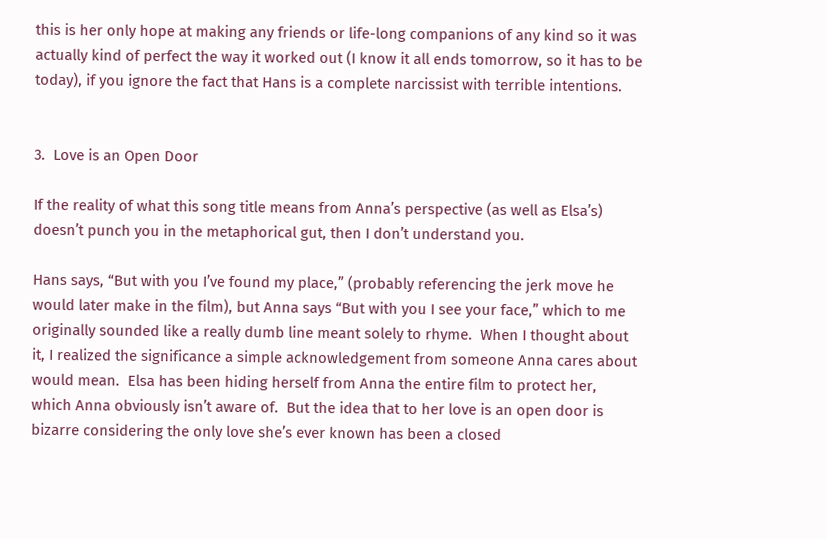this is her only hope at making any friends or life-long companions of any kind so it was actually kind of perfect the way it worked out (I know it all ends tomorrow, so it has to be today), if you ignore the fact that Hans is a complete narcissist with terrible intentions.


3.  Love is an Open Door

If the reality of what this song title means from Anna’s perspective (as well as Elsa’s) doesn’t punch you in the metaphorical gut, then I don’t understand you.

Hans says, “But with you I’ve found my place,” (probably referencing the jerk move he would later make in the film), but Anna says “But with you I see your face,” which to me originally sounded like a really dumb line meant solely to rhyme.  When I thought about it, I realized the significance a simple acknowledgement from someone Anna cares about would mean.  Elsa has been hiding herself from Anna the entire film to protect her, which Anna obviously isn’t aware of.  But the idea that to her love is an open door is bizarre considering the only love she’s ever known has been a closed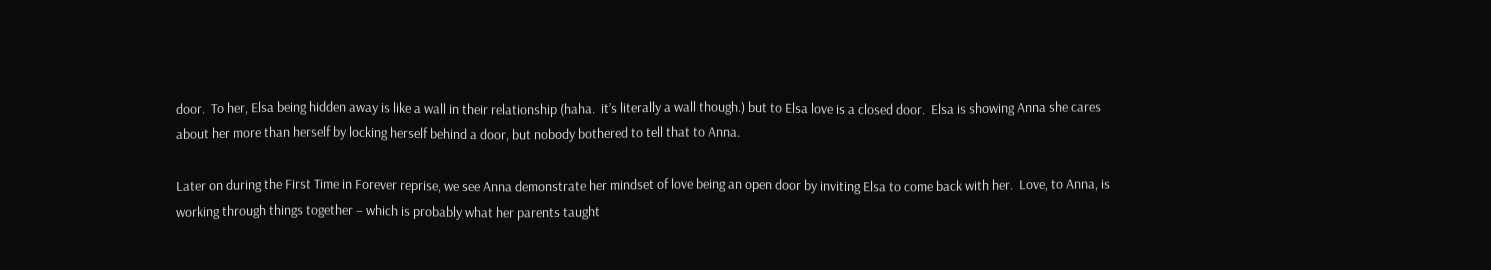door.  To her, Elsa being hidden away is like a wall in their relationship (haha.  it’s literally a wall though.) but to Elsa love is a closed door.  Elsa is showing Anna she cares about her more than herself by locking herself behind a door, but nobody bothered to tell that to Anna.

Later on during the First Time in Forever reprise, we see Anna demonstrate her mindset of love being an open door by inviting Elsa to come back with her.  Love, to Anna, is working through things together – which is probably what her parents taught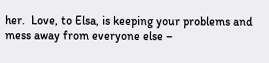her.  Love, to Elsa, is keeping your problems and mess away from everyone else –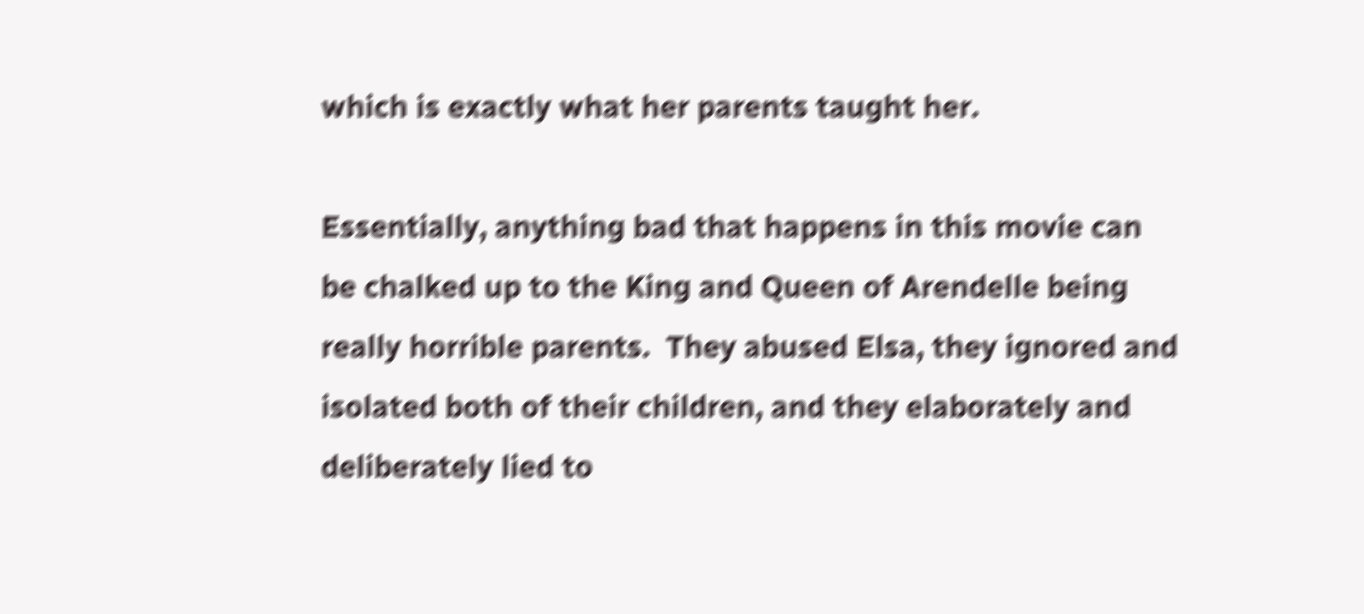which is exactly what her parents taught her.

Essentially, anything bad that happens in this movie can be chalked up to the King and Queen of Arendelle being really horrible parents.  They abused Elsa, they ignored and isolated both of their children, and they elaborately and deliberately lied to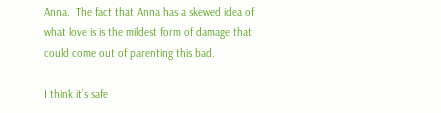Anna.  The fact that Anna has a skewed idea of what love is is the mildest form of damage that could come out of parenting this bad.

I think it’s safe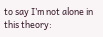to say I’m not alone in this theory: